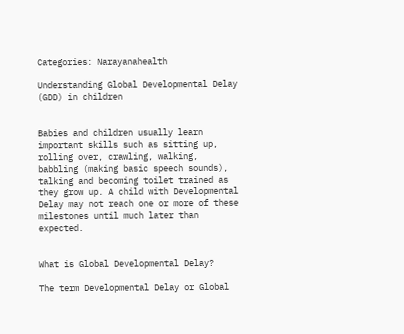Categories: Narayanahealth

Understanding Global Developmental Delay (GDD) in children


Babies and children usually learn important skills such as sitting up, rolling over, crawling, walking, babbling (making basic speech sounds), talking and becoming toilet trained as they grow up. A child with Developmental Delay may not reach one or more of these milestones until much later than expected.


What is Global Developmental Delay?

The term Developmental Delay or Global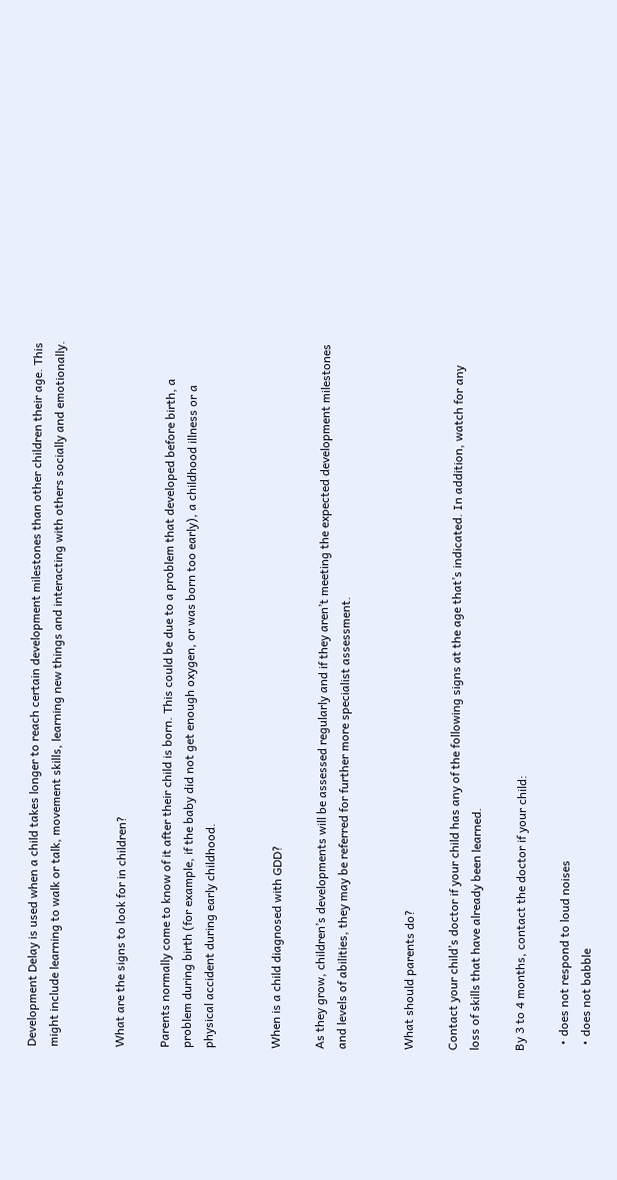Development Delay is used when a child takes longer to reach certain development milestones than other children their age. This might include learning to walk or talk, movement skills, learning new things and interacting with others socially and emotionally.


What are the signs to look for in children?

Parents normally come to know of it after their child is born. This could be due to a problem that developed before birth, a problem during birth (for example, if the baby did not get enough oxygen, or was born too early), a childhood illness or a physical accident during early childhood.


When is a child diagnosed with GDD?

As they grow, children’s developments will be assessed regularly and if they aren’t meeting the expected development milestones and levels of abilities, they may be referred for further more specialist assessment.


What should parents do?

Contact your child’s doctor if your child has any of the following signs at the age that’s indicated. In addition, watch for any loss of skills that have already been learned.

By 3 to 4 months, contact the doctor if your child:

  • does not respond to loud noises
  • does not babble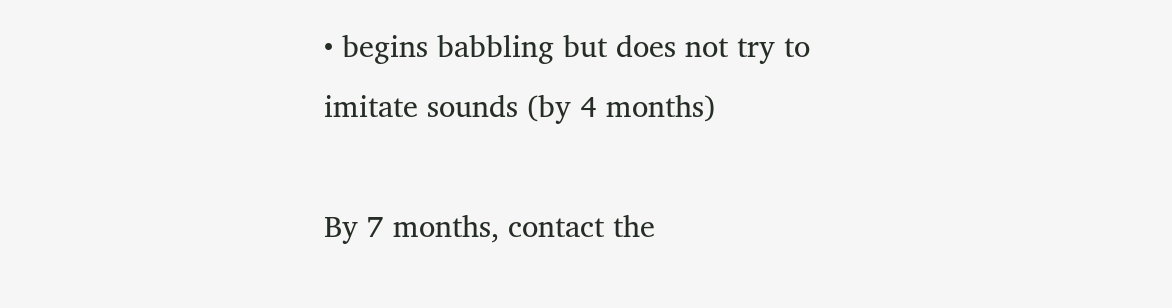• begins babbling but does not try to imitate sounds (by 4 months)

By 7 months, contact the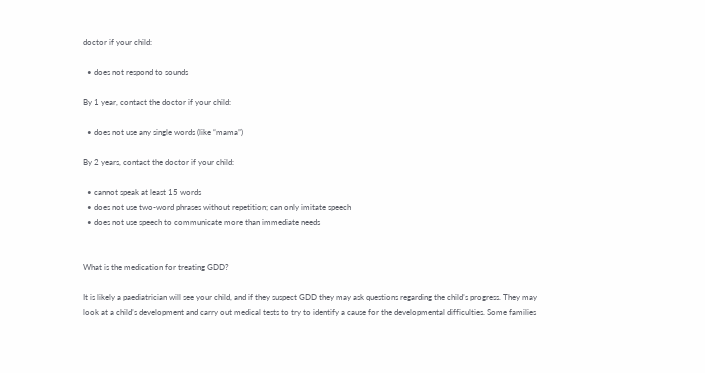doctor if your child:

  • does not respond to sounds

By 1 year, contact the doctor if your child:

  • does not use any single words (like “mama”)

By 2 years, contact the doctor if your child:

  • cannot speak at least 15 words
  • does not use two-word phrases without repetition; can only imitate speech
  • does not use speech to communicate more than immediate needs


What is the medication for treating GDD?

It is likely a paediatrician will see your child, and if they suspect GDD they may ask questions regarding the child’s progress. They may look at a child’s development and carry out medical tests to try to identify a cause for the developmental difficulties. Some families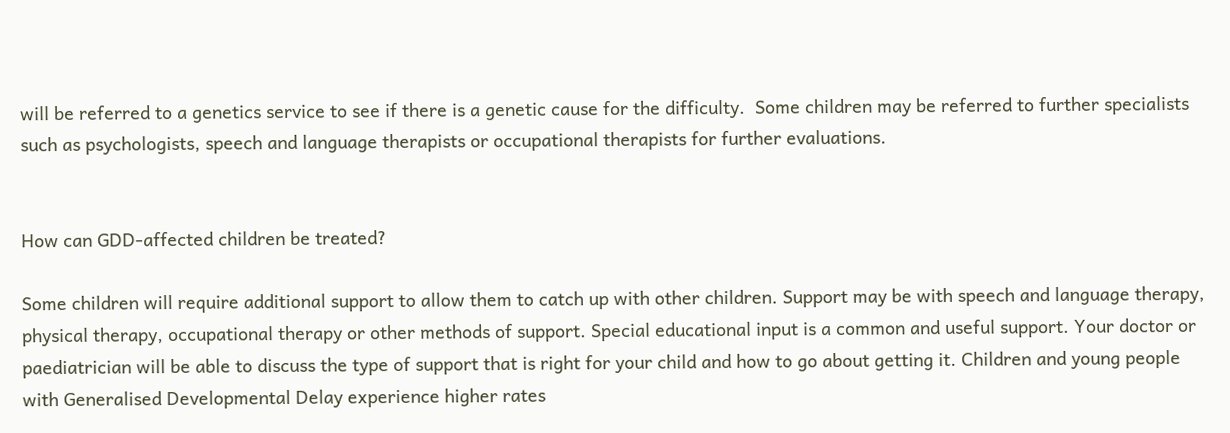will be referred to a genetics service to see if there is a genetic cause for the difficulty.  Some children may be referred to further specialists such as psychologists, speech and language therapists or occupational therapists for further evaluations.


How can GDD-affected children be treated?

Some children will require additional support to allow them to catch up with other children. Support may be with speech and language therapy, physical therapy, occupational therapy or other methods of support. Special educational input is a common and useful support. Your doctor or paediatrician will be able to discuss the type of support that is right for your child and how to go about getting it. Children and young people with Generalised Developmental Delay experience higher rates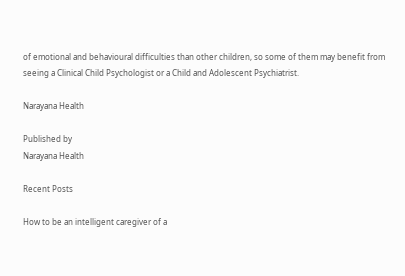of emotional and behavioural difficulties than other children, so some of them may benefit from seeing a Clinical Child Psychologist or a Child and Adolescent Psychiatrist.

Narayana Health

Published by
Narayana Health

Recent Posts

How to be an intelligent caregiver of a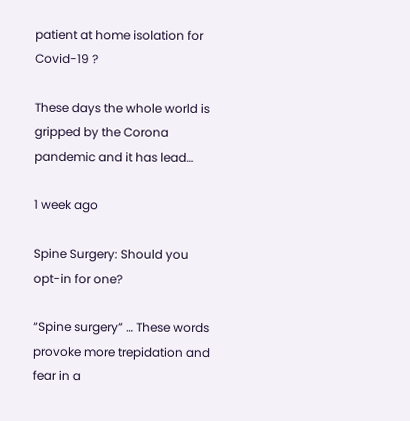patient at home isolation for Covid-19 ?

These days the whole world is gripped by the Corona pandemic and it has lead…

1 week ago

Spine Surgery: Should you opt-in for one?

“Spine surgery” … These words provoke more trepidation and fear in a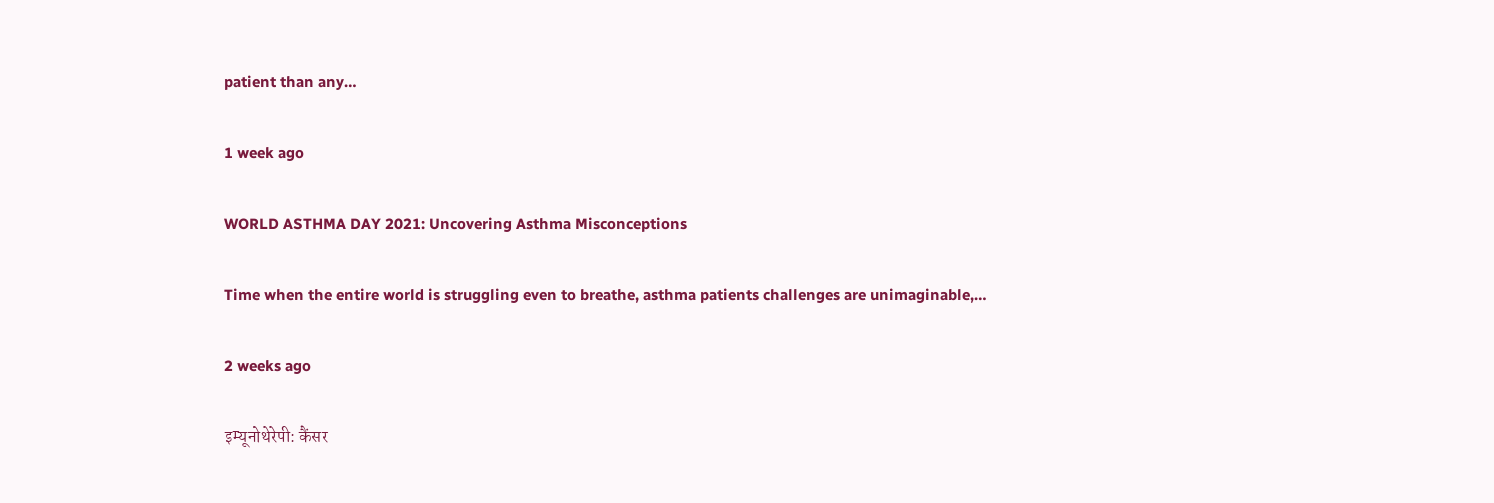patient than any…

1 week ago

WORLD ASTHMA DAY 2021: Uncovering Asthma Misconceptions

Time when the entire world is struggling even to breathe, asthma patients challenges are unimaginable,…

2 weeks ago

इम्यूनोथेरेपी: कैंसर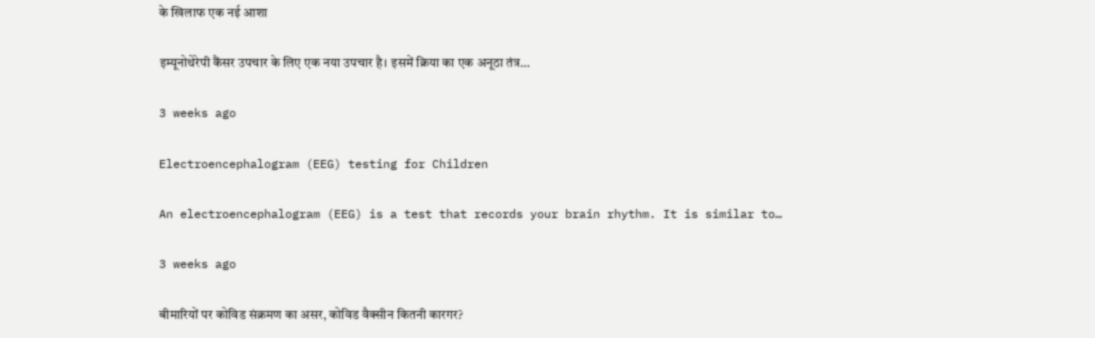के खिलाफ एक नई आशा

इम्यूनोथेरेपी कैंसर उपचार के लिए एक नया उपचार है। इसमें क्रिया का एक अनूठा तंत्र…

3 weeks ago

Electroencephalogram (EEG) testing for Children

An electroencephalogram (EEG) is a test that records your brain rhythm. It is similar to…

3 weeks ago

बीमारियों पर कोविड संक्रमण का असर, कोविड वैक्सीन कितनी कारगर?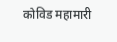कोविड महामारी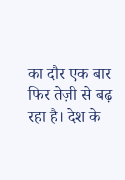का दौर एक बार फिर तेज़ी से बढ़ रहा है। देश के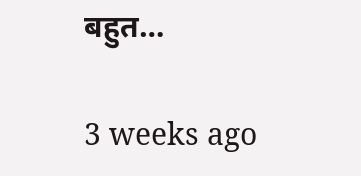बहुत…

3 weeks ago